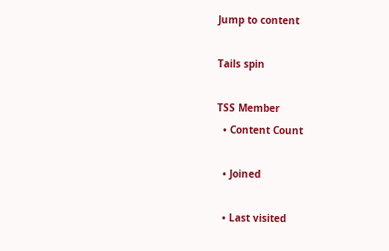Jump to content

Tails spin

TSS Member
  • Content Count

  • Joined

  • Last visited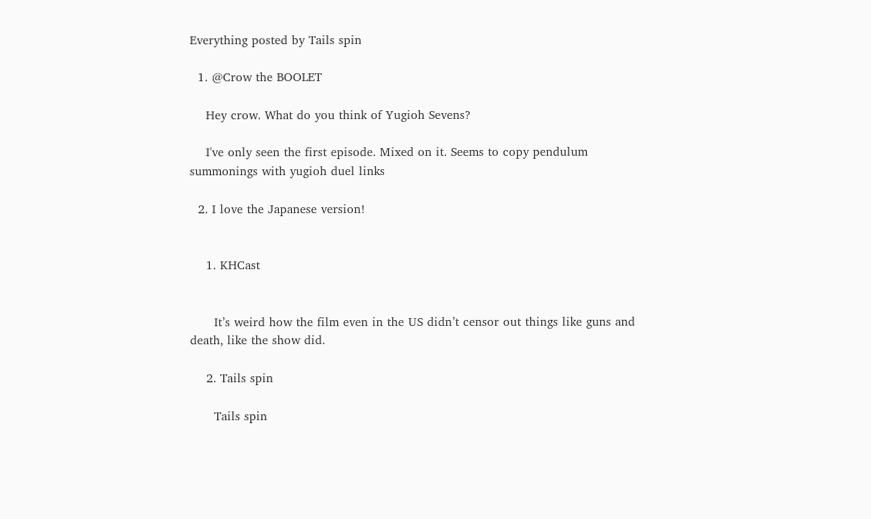Everything posted by Tails spin

  1. @Crow the BOOLET

    Hey crow. What do you think of Yugioh Sevens?

    I've only seen the first episode. Mixed on it. Seems to copy pendulum summonings with yugioh duel links

  2. I love the Japanese version!


    1. KHCast


      It’s weird how the film even in the US didn’t censor out things like guns and death, like the show did.

    2. Tails spin

      Tails spin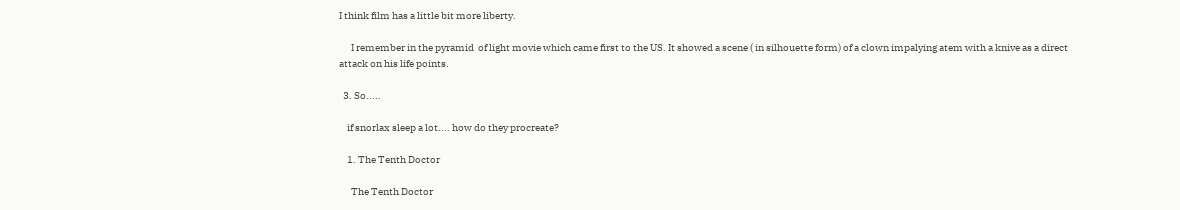I think film has a little bit more liberty.

      I remember in the pyramid  of light movie which came first to the US. It showed a scene ( in silhouette form) of a clown impalying atem with a knive as a direct attack on his life points.

  3. So.....

    if snorlax sleep a lot.... how do they procreate?

    1. The Tenth Doctor

      The Tenth Doctor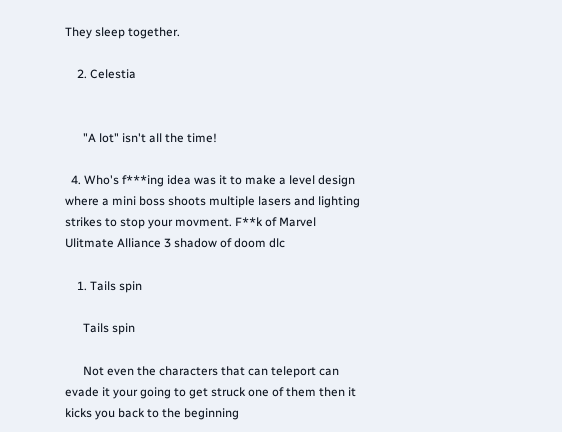They sleep together.

    2. Celestia


      "A lot" isn't all the time!

  4. Who's f***ing idea was it to make a level design where a mini boss shoots multiple lasers and lighting strikes to stop your movment. F**k of Marvel Ulitmate Alliance 3 shadow of doom dlc

    1. Tails spin

      Tails spin

      Not even the characters that can teleport can evade it your going to get struck one of them then it kicks you back to the beginning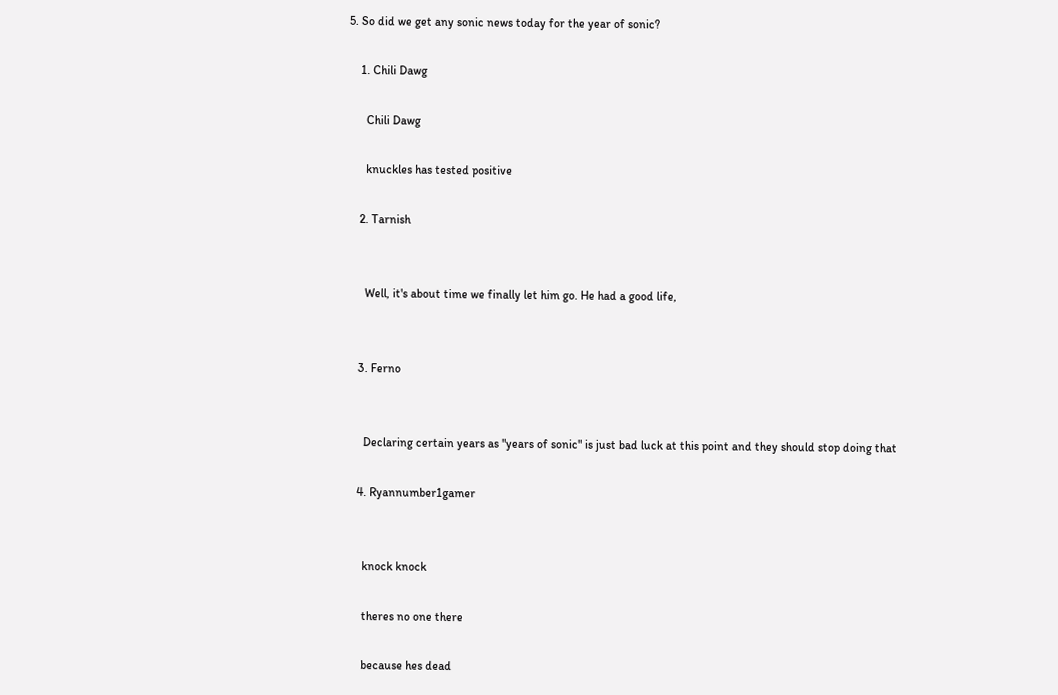5. So did we get any sonic news today for the year of sonic?

    1. Chili Dawg

      Chili Dawg

      knuckles has tested positive

    2. Tarnish


      Well, it's about time we finally let him go. He had a good life,


    3. Ferno


      Declaring certain years as "years of sonic" is just bad luck at this point and they should stop doing that

    4. Ryannumber1gamer


      knock knock

      theres no one there

      because hes dead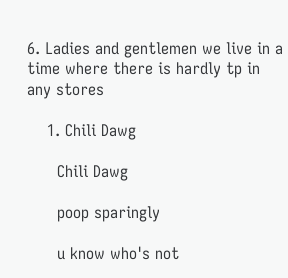6. Ladies and gentlemen we live in a time where there is hardly tp in any stores

    1. Chili Dawg

      Chili Dawg

      poop sparingly

      u know who's not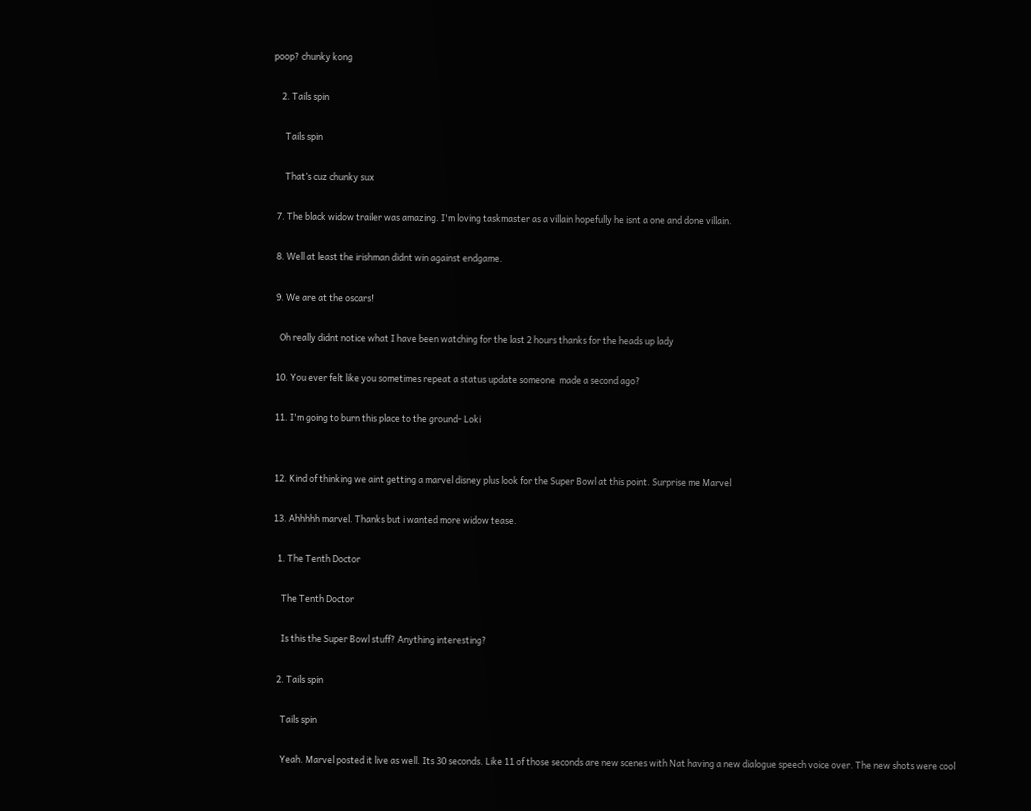poop? chunky kong

    2. Tails spin

      Tails spin

      That’s cuz chunky sux

  7. The black widow trailer was amazing. I'm loving taskmaster as a villain hopefully he isnt a one and done villain.

  8. Well at least the irishman didnt win against endgame.

  9. We are at the oscars!

    Oh really didnt notice what I have been watching for the last 2 hours thanks for the heads up lady

  10. You ever felt like you sometimes repeat a status update someone  made a second ago?

  11. I'm going to burn this place to the ground- Loki


  12. Kind of thinking we aint getting a marvel disney plus look for the Super Bowl at this point. Surprise me Marvel

  13. Ahhhhh marvel. Thanks but i wanted more widow tease.

    1. The Tenth Doctor

      The Tenth Doctor

      Is this the Super Bowl stuff? Anything interesting?

    2. Tails spin

      Tails spin

      Yeah. Marvel posted it live as well. Its 30 seconds. Like 11 of those seconds are new scenes with Nat having a new dialogue speech voice over. The new shots were cool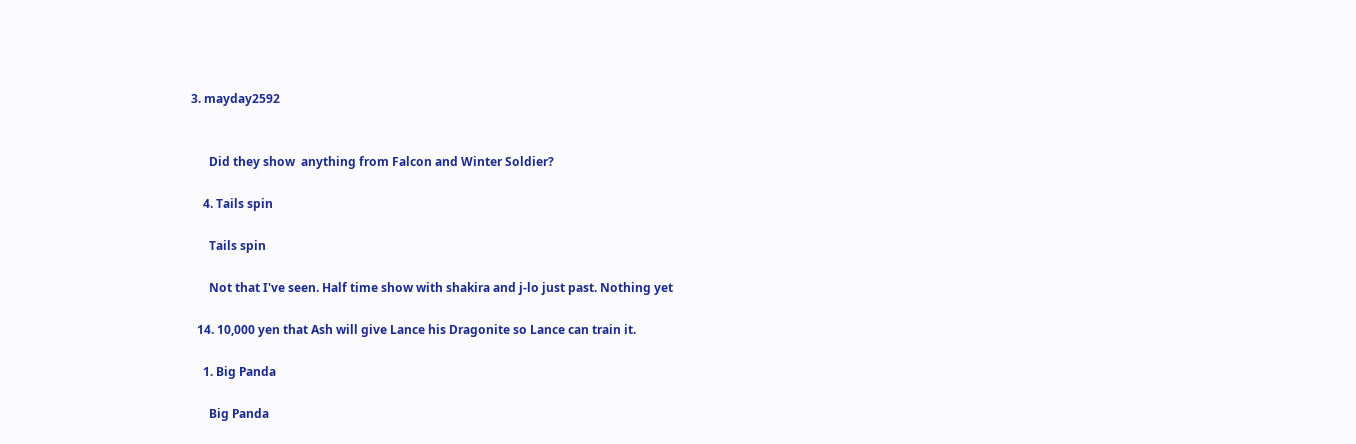3. mayday2592


      Did they show  anything from Falcon and Winter Soldier?

    4. Tails spin

      Tails spin

      Not that I've seen. Half time show with shakira and j-lo just past. Nothing yet

  14. 10,000 yen that Ash will give Lance his Dragonite so Lance can train it.

    1. Big Panda

      Big Panda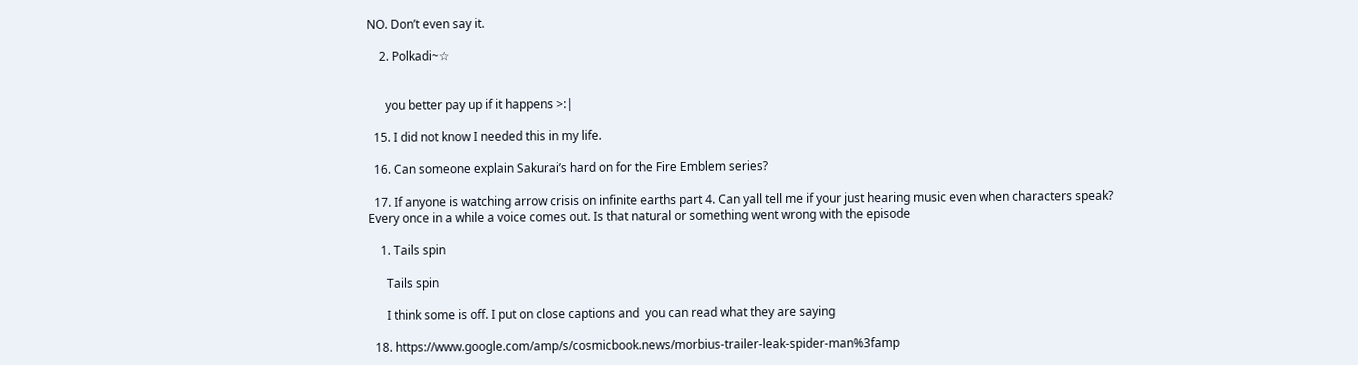NO. Don’t even say it.

    2. Polkadi~☆


      you better pay up if it happens >:|

  15. I did not know I needed this in my life.

  16. Can someone explain Sakurai’s hard on for the Fire Emblem series?

  17. If anyone is watching arrow crisis on infinite earths part 4. Can yall tell me if your just hearing music even when characters speak? Every once in a while a voice comes out. Is that natural or something went wrong with the episode

    1. Tails spin

      Tails spin

      I think some is off. I put on close captions and  you can read what they are saying

  18. https://www.google.com/amp/s/cosmicbook.news/morbius-trailer-leak-spider-man%3famp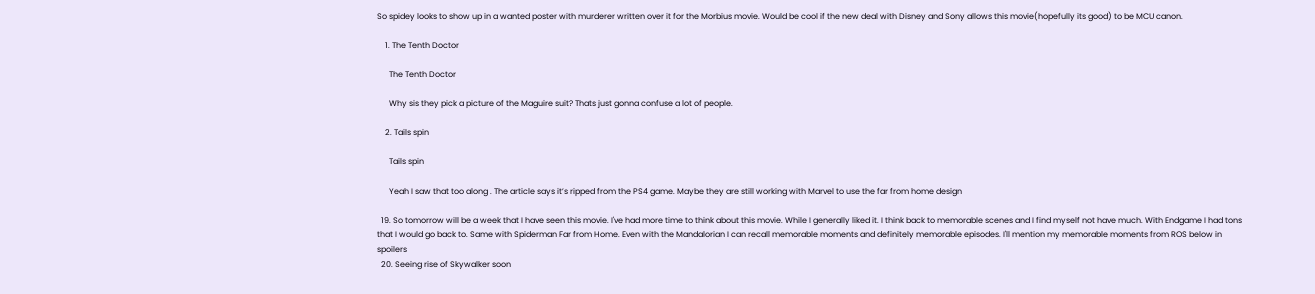So spidey looks to show up in a wanted poster with murderer written over it for the Morbius movie. Would be cool if the new deal with Disney and Sony allows this movie(hopefully its good) to be MCU canon.

    1. The Tenth Doctor

      The Tenth Doctor

      Why sis they pick a picture of the Maguire suit? Thats just gonna confuse a lot of people.

    2. Tails spin

      Tails spin

      Yeah I saw that too along . The article says it’s ripped from the PS4 game. Maybe they are still working with Marvel to use the far from home design

  19. So tomorrow will be a week that I have seen this movie. I've had more time to think about this movie. While I generally liked it. I think back to memorable scenes and I find myself not have much. With Endgame I had tons that I would go back to. Same with Spiderman Far from Home. Even with the Mandalorian I can recall memorable moments and definitely memorable episodes. I'll mention my memorable moments from ROS below in spoilers
  20. Seeing rise of Skywalker soon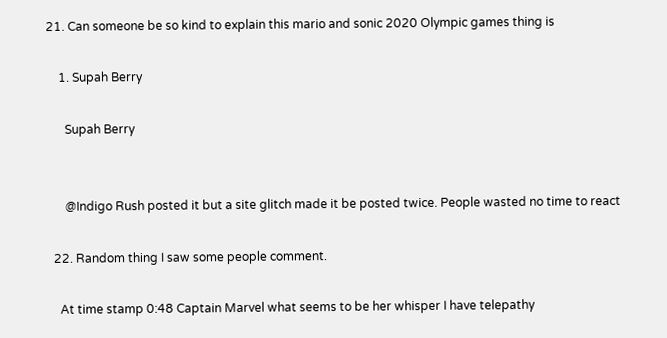21. Can someone be so kind to explain this mario and sonic 2020 Olympic games thing is

    1. Supah Berry

      Supah Berry


      @Indigo Rush posted it but a site glitch made it be posted twice. People wasted no time to react

  22. Random thing I saw some people comment.

    At time stamp 0:48 Captain Marvel what seems to be her whisper I have telepathy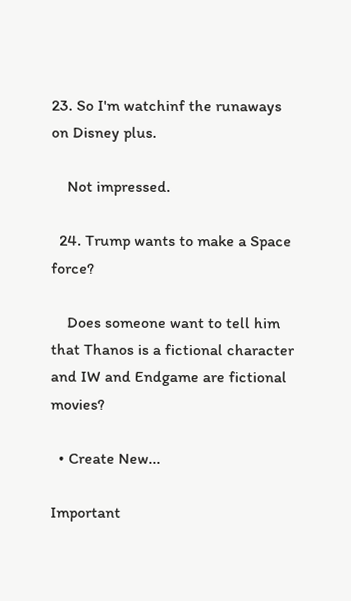23. So I'm watchinf the runaways on Disney plus.

    Not impressed.

  24. Trump wants to make a Space force?

    Does someone want to tell him that Thanos is a fictional character and IW and Endgame are fictional movies?

  • Create New...

Important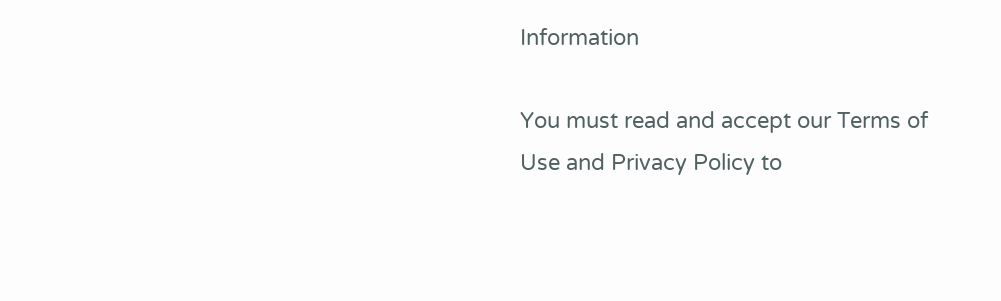Information

You must read and accept our Terms of Use and Privacy Policy to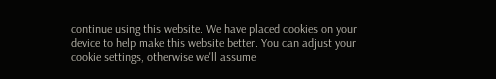continue using this website. We have placed cookies on your device to help make this website better. You can adjust your cookie settings, otherwise we'll assume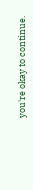you're okay to continue.